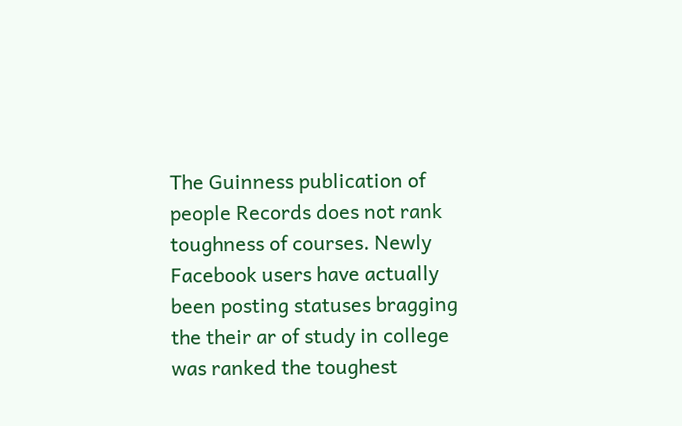The Guinness publication of people Records does not rank toughness of courses. Newly Facebook users have actually been posting statuses bragging the their ar of study in college was ranked the toughest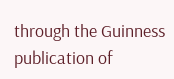through the Guinness publication of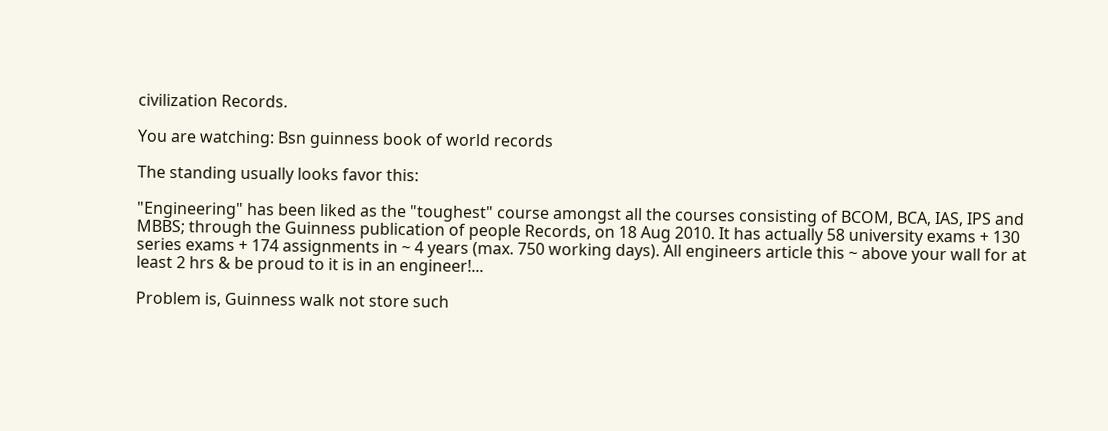civilization Records.

You are watching: Bsn guinness book of world records

The standing usually looks favor this:

"Engineering" has been liked as the "toughest" course amongst all the courses consisting of BCOM, BCA, IAS, IPS and MBBS; through the Guinness publication of people Records, on 18 Aug 2010. It has actually 58 university exams + 130 series exams + 174 assignments in ~ 4 years (max. 750 working days). All engineers article this ~ above your wall for at least 2 hrs & be proud to it is in an engineer!...

Problem is, Guinness walk not store such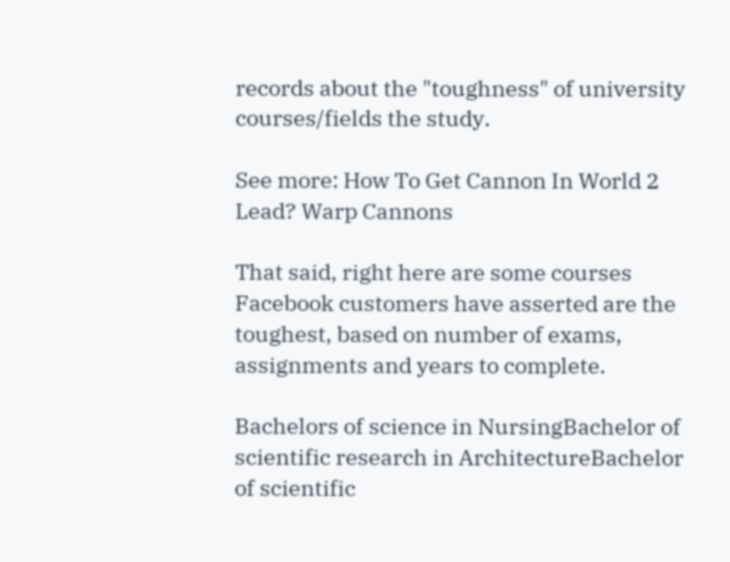records about the "toughness" of university courses/fields the study.

See more: How To Get Cannon In World 2 Lead? Warp Cannons

That said, right here are some courses Facebook customers have asserted are the toughest, based on number of exams, assignments and years to complete.

Bachelors of science in NursingBachelor of scientific research in ArchitectureBachelor of scientific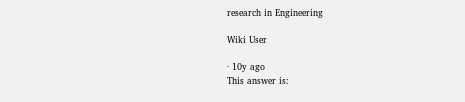research in Engineering

Wiki User

∙ 10y ago
This answer is: